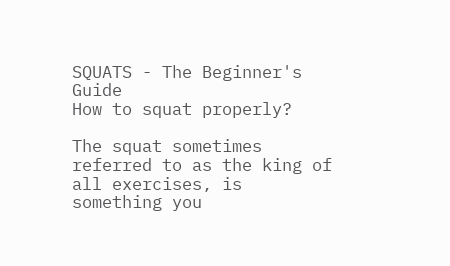SQUATS - The Beginner's Guide
How to squat properly?

The squat sometimes referred to as the king of all exercises, is something you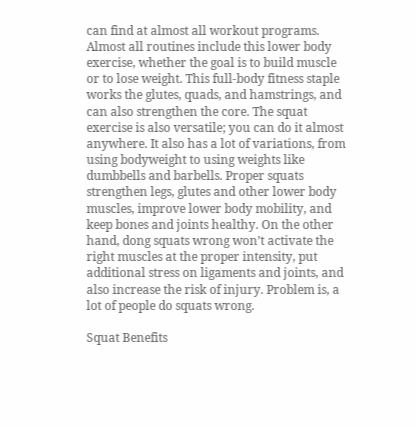can find at almost all workout programs. Almost all routines include this lower body exercise, whether the goal is to build muscle or to lose weight. This full-body fitness staple works the glutes, quads, and hamstrings, and can also strengthen the core. The squat exercise is also versatile; you can do it almost anywhere. It also has a lot of variations, from using bodyweight to using weights like dumbbells and barbells. Proper squats strengthen legs, glutes and other lower body muscles, improve lower body mobility, and keep bones and joints healthy. On the other hand, dong squats wrong won’t activate the right muscles at the proper intensity, put additional stress on ligaments and joints, and also increase the risk of injury. Problem is, a lot of people do squats wrong.

Squat Benefits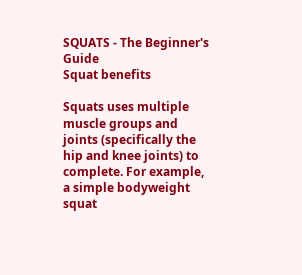SQUATS - The Beginner's Guide
Squat benefits

Squats uses multiple muscle groups and joints (specifically the hip and knee joints) to complete. For example, a simple bodyweight squat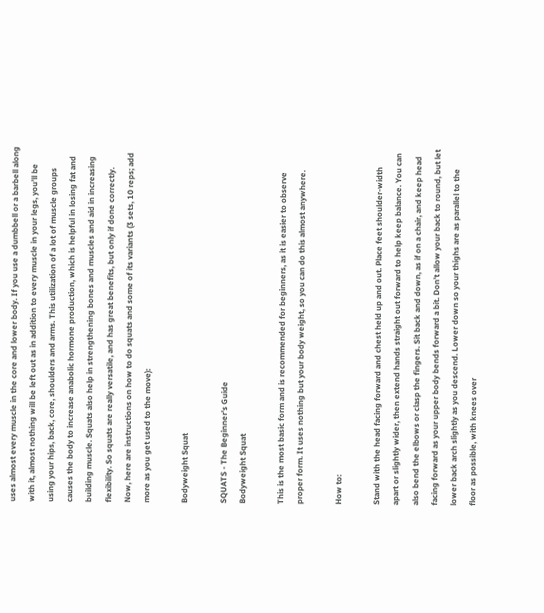uses almost every muscle in the core and lower body. If you use a dumbbell or a barbell along with it, almost nothing will be left out as in addition to every muscle in your legs, you’ll be using your hips, back, core, shoulders and arms. This utilization of a lot of muscle groups causes the body to increase anabolic hormone production, which is helpful in losing fat and building muscle. Squats also help in strengthening bones and muscles and aid in increasing flexibility. So squats are really versatile, and has great benefits, but only if done correctly. Now, here are instructions on how to do squats and some of its variants (3 sets, 10 reps; add more as you get used to the move):

Bodyweight Squat

SQUATS - The Beginner's Guide
Bodyweight Squat

This is the most basic form and is recommended for beginners, as it is easier to observe proper form. It uses nothing but your body weight, so you can do this almost anywhere.

How to:

Stand with the head facing forward and chest held up and out. Place feet shoulder-width apart or slightly wider, then extend hands straight out forward to help keep balance. You can also bend the elbows or clasp the fingers. Sit back and down, as if on a chair, and keep head facing forward as your upper body bends forward a bit. Don’t allow your back to round, but let lower back arch slightly as you descend. Lower down so your thighs are as parallel to the floor as possible, with knees over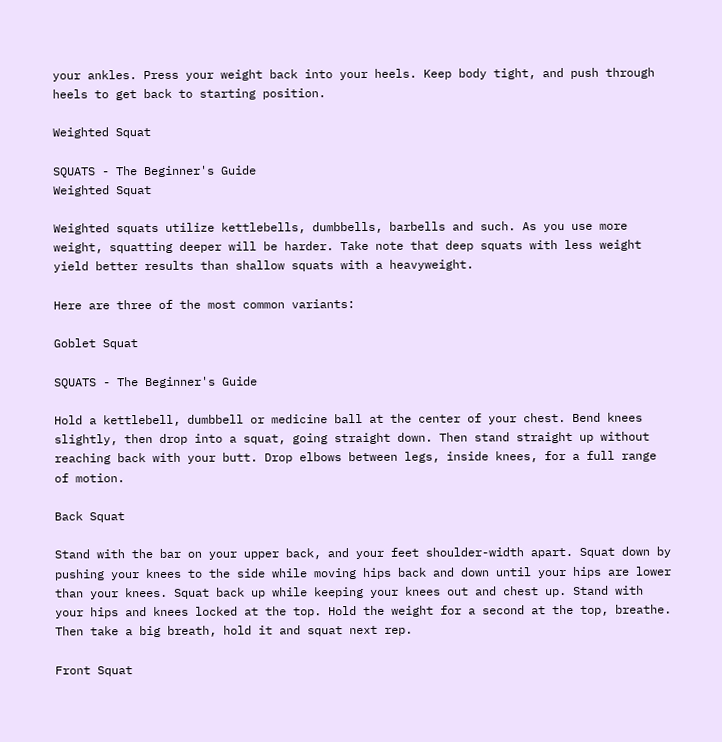your ankles. Press your weight back into your heels. Keep body tight, and push through heels to get back to starting position.

Weighted Squat

SQUATS - The Beginner's Guide
Weighted Squat

Weighted squats utilize kettlebells, dumbbells, barbells and such. As you use more weight, squatting deeper will be harder. Take note that deep squats with less weight yield better results than shallow squats with a heavyweight.

Here are three of the most common variants:

Goblet Squat

SQUATS - The Beginner's Guide

Hold a kettlebell, dumbbell or medicine ball at the center of your chest. Bend knees slightly, then drop into a squat, going straight down. Then stand straight up without reaching back with your butt. Drop elbows between legs, inside knees, for a full range of motion.

Back Squat

Stand with the bar on your upper back, and your feet shoulder-width apart. Squat down by pushing your knees to the side while moving hips back and down until your hips are lower than your knees. Squat back up while keeping your knees out and chest up. Stand with your hips and knees locked at the top. Hold the weight for a second at the top, breathe. Then take a big breath, hold it and squat next rep.

Front Squat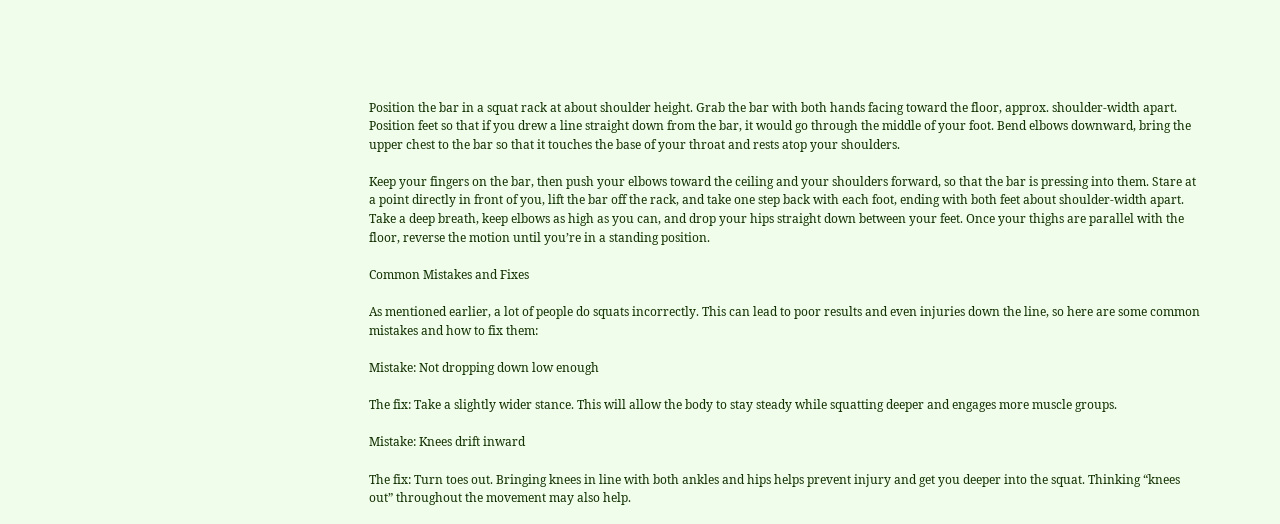Position the bar in a squat rack at about shoulder height. Grab the bar with both hands facing toward the floor, approx. shoulder-width apart. Position feet so that if you drew a line straight down from the bar, it would go through the middle of your foot. Bend elbows downward, bring the upper chest to the bar so that it touches the base of your throat and rests atop your shoulders.

Keep your fingers on the bar, then push your elbows toward the ceiling and your shoulders forward, so that the bar is pressing into them. Stare at a point directly in front of you, lift the bar off the rack, and take one step back with each foot, ending with both feet about shoulder-width apart. Take a deep breath, keep elbows as high as you can, and drop your hips straight down between your feet. Once your thighs are parallel with the floor, reverse the motion until you’re in a standing position.

Common Mistakes and Fixes

As mentioned earlier, a lot of people do squats incorrectly. This can lead to poor results and even injuries down the line, so here are some common mistakes and how to fix them:

Mistake: Not dropping down low enough

The fix: Take a slightly wider stance. This will allow the body to stay steady while squatting deeper and engages more muscle groups.

Mistake: Knees drift inward

The fix: Turn toes out. Bringing knees in line with both ankles and hips helps prevent injury and get you deeper into the squat. Thinking “knees out” throughout the movement may also help.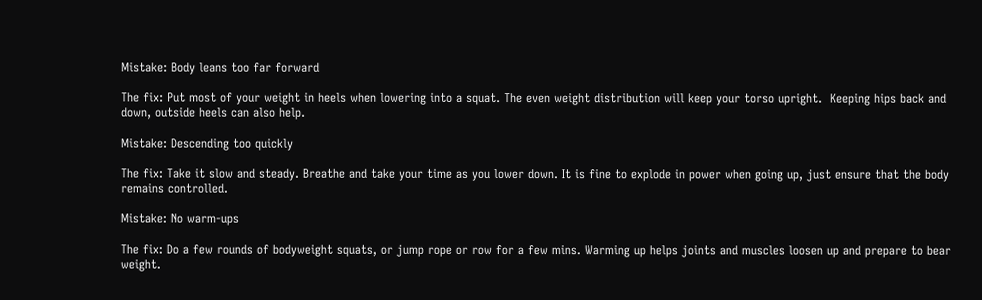Mistake: Body leans too far forward

The fix: Put most of your weight in heels when lowering into a squat. The even weight distribution will keep your torso upright.  Keeping hips back and down, outside heels can also help.

Mistake: Descending too quickly

The fix: Take it slow and steady. Breathe and take your time as you lower down. It is fine to explode in power when going up, just ensure that the body remains controlled.

Mistake: No warm-ups

The fix: Do a few rounds of bodyweight squats, or jump rope or row for a few mins. Warming up helps joints and muscles loosen up and prepare to bear weight.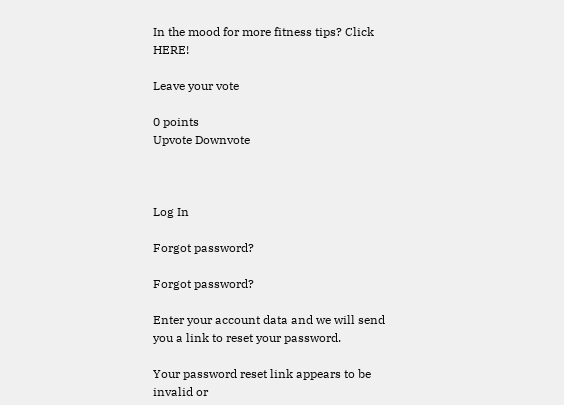In the mood for more fitness tips? Click HERE!

Leave your vote

0 points
Upvote Downvote



Log In

Forgot password?

Forgot password?

Enter your account data and we will send you a link to reset your password.

Your password reset link appears to be invalid or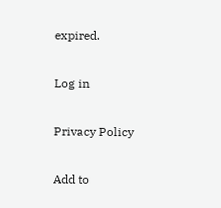expired.

Log in

Privacy Policy

Add to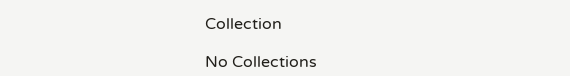Collection

No Collections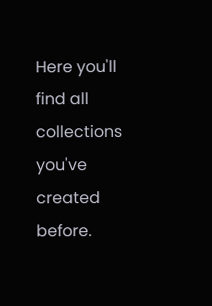Here you'll find all collections you've created before.